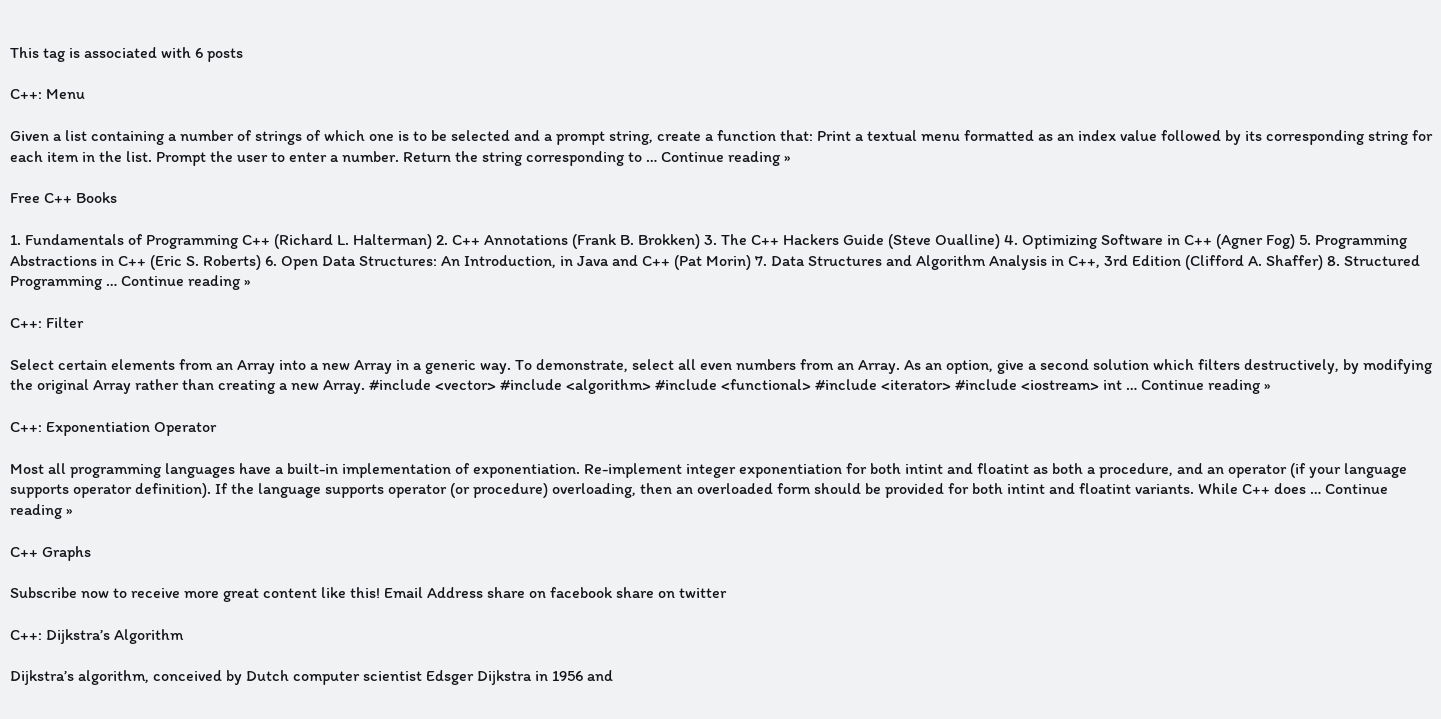This tag is associated with 6 posts

C++: Menu

Given a list containing a number of strings of which one is to be selected and a prompt string, create a function that: Print a textual menu formatted as an index value followed by its corresponding string for each item in the list. Prompt the user to enter a number. Return the string corresponding to … Continue reading »

Free C++ Books

1. Fundamentals of Programming C++ (Richard L. Halterman) 2. C++ Annotations (Frank B. Brokken) 3. The C++ Hackers Guide (Steve Oualline) 4. Optimizing Software in C++ (Agner Fog) 5. Programming Abstractions in C++ (Eric S. Roberts) 6. Open Data Structures: An Introduction, in Java and C++ (Pat Morin) 7. Data Structures and Algorithm Analysis in C++, 3rd Edition (Clifford A. Shaffer) 8. Structured Programming … Continue reading »

C++: Filter

Select certain elements from an Array into a new Array in a generic way. To demonstrate, select all even numbers from an Array. As an option, give a second solution which filters destructively, by modifying the original Array rather than creating a new Array. #include <vector> #include <algorithm> #include <functional> #include <iterator> #include <iostream> int … Continue reading »

C++: Exponentiation Operator

Most all programming languages have a built-in implementation of exponentiation. Re-implement integer exponentiation for both intint and floatint as both a procedure, and an operator (if your language supports operator definition). If the language supports operator (or procedure) overloading, then an overloaded form should be provided for both intint and floatint variants. While C++ does … Continue reading »

C++ Graphs

Subscribe now to receive more great content like this! Email Address share on facebook share on twitter

C++: Dijkstra’s Algorithm

Dijkstra’s algorithm, conceived by Dutch computer scientist Edsger Dijkstra in 1956 and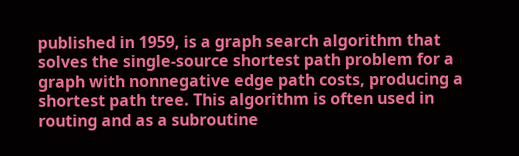published in 1959, is a graph search algorithm that solves the single-source shortest path problem for a graph with nonnegative edge path costs, producing a shortest path tree. This algorithm is often used in routing and as a subroutine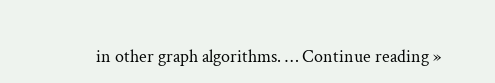in other graph algorithms. … Continue reading »